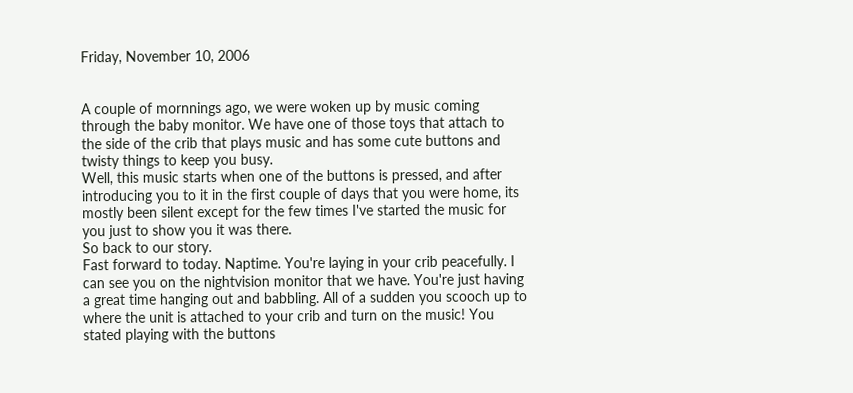Friday, November 10, 2006


A couple of mornnings ago, we were woken up by music coming through the baby monitor. We have one of those toys that attach to the side of the crib that plays music and has some cute buttons and twisty things to keep you busy.
Well, this music starts when one of the buttons is pressed, and after introducing you to it in the first couple of days that you were home, its mostly been silent except for the few times I've started the music for you just to show you it was there.
So back to our story.
Fast forward to today. Naptime. You're laying in your crib peacefully. I can see you on the nightvision monitor that we have. You're just having a great time hanging out and babbling. All of a sudden you scooch up to where the unit is attached to your crib and turn on the music! You stated playing with the buttons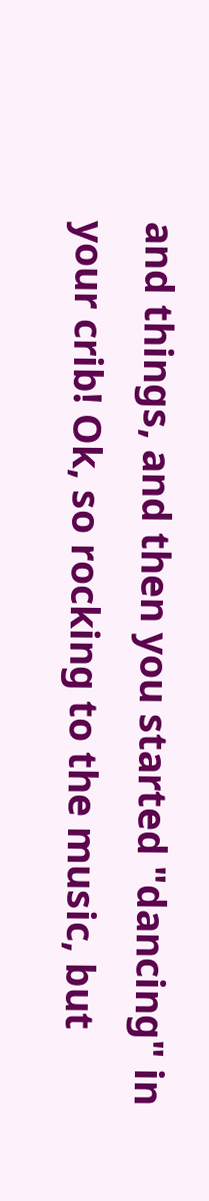and things, and then you started "dancing" in your crib! Ok, so rocking to the music, but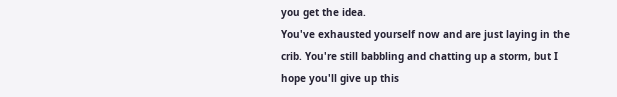you get the idea.
You've exhausted yourself now and are just laying in the crib. You're still babbling and chatting up a storm, but I hope you'll give up this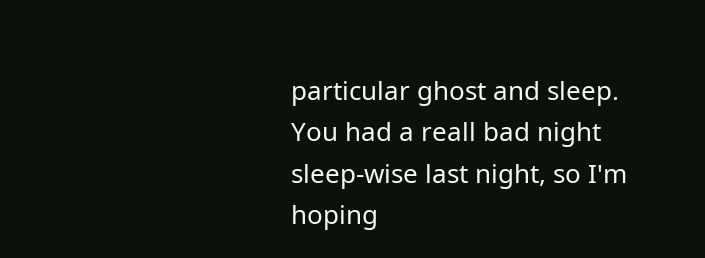particular ghost and sleep.
You had a reall bad night sleep-wise last night, so I'm hoping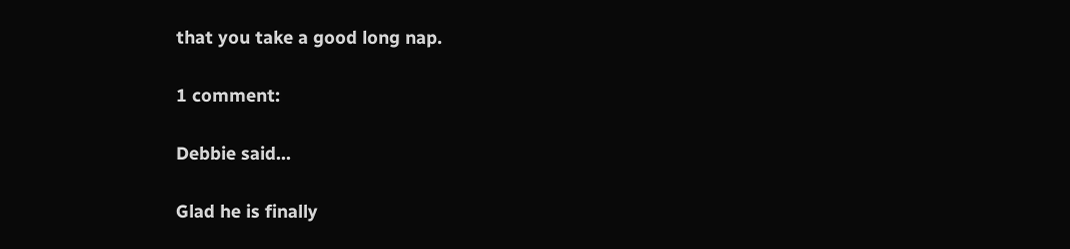that you take a good long nap.

1 comment:

Debbie said...

Glad he is finally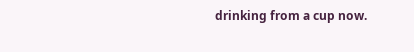drinking from a cup now.